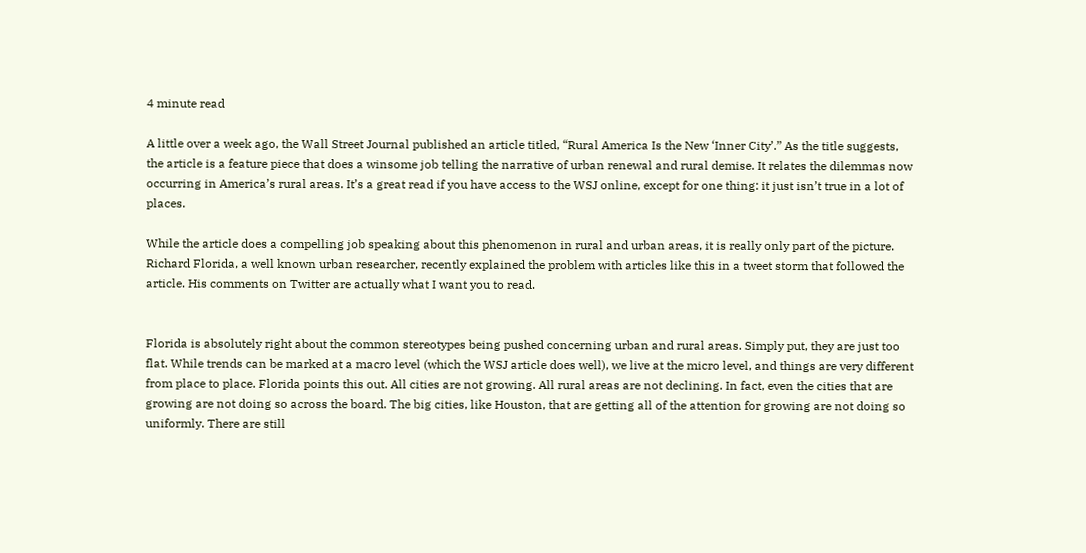4 minute read

A little over a week ago, the Wall Street Journal published an article titled, “Rural America Is the New ‘Inner City’.” As the title suggests, the article is a feature piece that does a winsome job telling the narrative of urban renewal and rural demise. It relates the dilemmas now occurring in America’s rural areas. It’s a great read if you have access to the WSJ online, except for one thing: it just isn’t true in a lot of places.

While the article does a compelling job speaking about this phenomenon in rural and urban areas, it is really only part of the picture. Richard Florida, a well known urban researcher, recently explained the problem with articles like this in a tweet storm that followed the article. His comments on Twitter are actually what I want you to read.


Florida is absolutely right about the common stereotypes being pushed concerning urban and rural areas. Simply put, they are just too flat. While trends can be marked at a macro level (which the WSJ article does well), we live at the micro level, and things are very different from place to place. Florida points this out. All cities are not growing. All rural areas are not declining. In fact, even the cities that are growing are not doing so across the board. The big cities, like Houston, that are getting all of the attention for growing are not doing so uniformly. There are still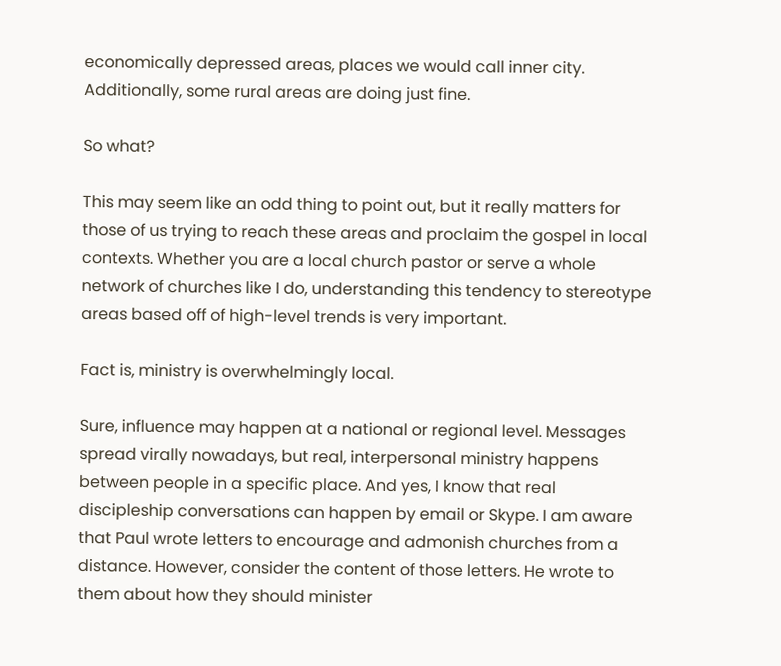economically depressed areas, places we would call inner city. Additionally, some rural areas are doing just fine.

So what?

This may seem like an odd thing to point out, but it really matters for those of us trying to reach these areas and proclaim the gospel in local contexts. Whether you are a local church pastor or serve a whole network of churches like I do, understanding this tendency to stereotype areas based off of high-level trends is very important.

Fact is, ministry is overwhelmingly local.

Sure, influence may happen at a national or regional level. Messages spread virally nowadays, but real, interpersonal ministry happens between people in a specific place. And yes, I know that real discipleship conversations can happen by email or Skype. I am aware that Paul wrote letters to encourage and admonish churches from a distance. However, consider the content of those letters. He wrote to them about how they should minister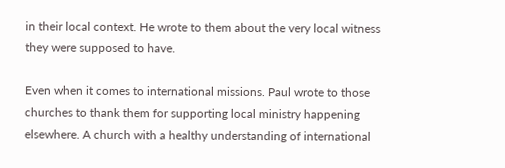in their local context. He wrote to them about the very local witness they were supposed to have.

Even when it comes to international missions. Paul wrote to those churches to thank them for supporting local ministry happening elsewhere. A church with a healthy understanding of international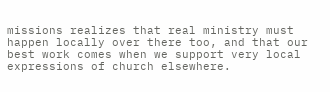missions realizes that real ministry must happen locally over there too, and that our best work comes when we support very local expressions of church elsewhere.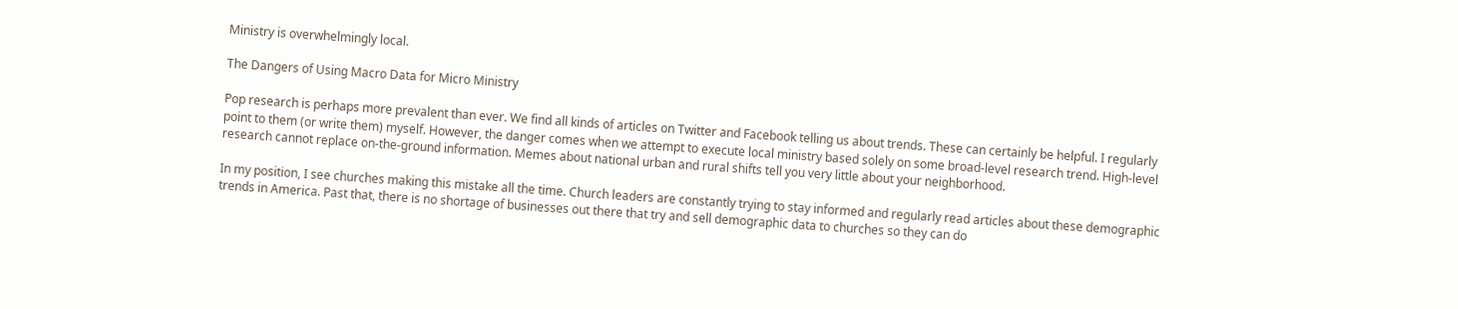Ministry is overwhelmingly local.

The Dangers of Using Macro Data for Micro Ministry

Pop research is perhaps more prevalent than ever. We find all kinds of articles on Twitter and Facebook telling us about trends. These can certainly be helpful. I regularly point to them (or write them) myself. However, the danger comes when we attempt to execute local ministry based solely on some broad-level research trend. High-level research cannot replace on-the-ground information. Memes about national urban and rural shifts tell you very little about your neighborhood.

In my position, I see churches making this mistake all the time. Church leaders are constantly trying to stay informed and regularly read articles about these demographic trends in America. Past that, there is no shortage of businesses out there that try and sell demographic data to churches so they can do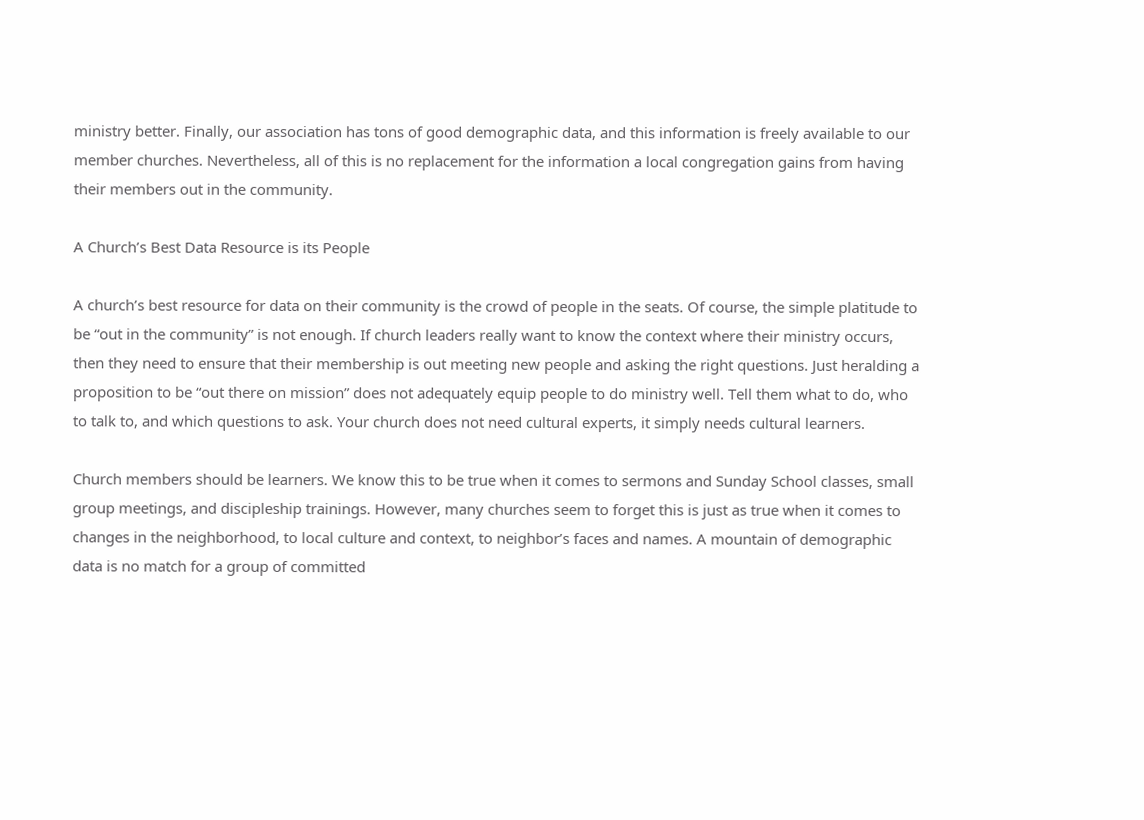ministry better. Finally, our association has tons of good demographic data, and this information is freely available to our member churches. Nevertheless, all of this is no replacement for the information a local congregation gains from having their members out in the community.

A Church’s Best Data Resource is its People

A church’s best resource for data on their community is the crowd of people in the seats. Of course, the simple platitude to be “out in the community” is not enough. If church leaders really want to know the context where their ministry occurs, then they need to ensure that their membership is out meeting new people and asking the right questions. Just heralding a proposition to be “out there on mission” does not adequately equip people to do ministry well. Tell them what to do, who to talk to, and which questions to ask. Your church does not need cultural experts, it simply needs cultural learners.

Church members should be learners. We know this to be true when it comes to sermons and Sunday School classes, small group meetings, and discipleship trainings. However, many churches seem to forget this is just as true when it comes to changes in the neighborhood, to local culture and context, to neighbor’s faces and names. A mountain of demographic data is no match for a group of committed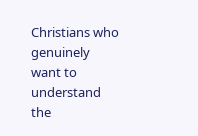Christians who genuinely want to understand the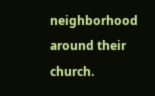neighborhood around their church.